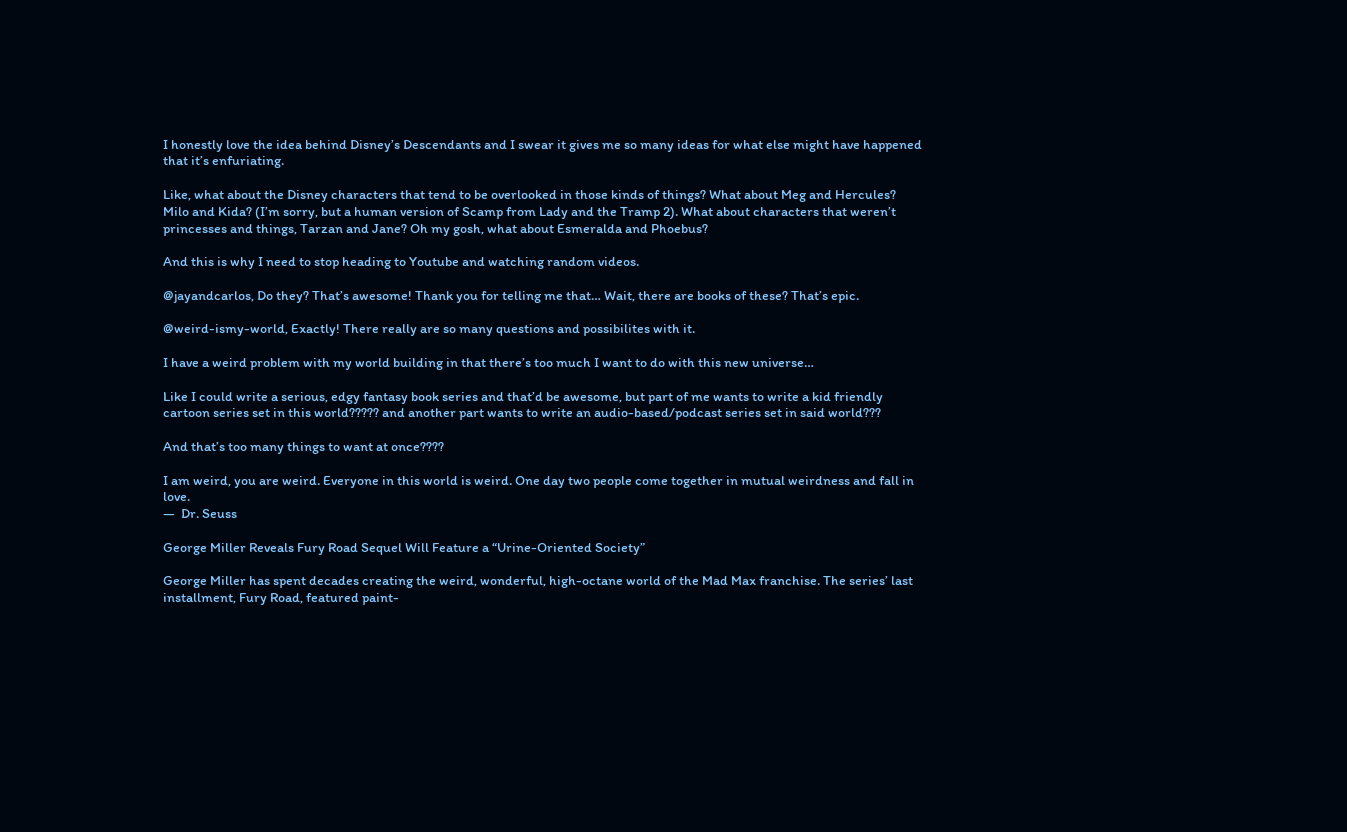I honestly love the idea behind Disney’s Descendants and I swear it gives me so many ideas for what else might have happened that it’s enfuriating.

Like, what about the Disney characters that tend to be overlooked in those kinds of things? What about Meg and Hercules? Milo and Kida? (I’m sorry, but a human version of Scamp from Lady and the Tramp 2). What about characters that weren’t princesses and things, Tarzan and Jane? Oh my gosh, what about Esmeralda and Phoebus?

And this is why I need to stop heading to Youtube and watching random videos.

@jayandcarlos, Do they? That’s awesome! Thank you for telling me that… Wait, there are books of these? That’s epic.

@weird-ismy-world, Exactly! There really are so many questions and possibilites with it.

I have a weird problem with my world building in that there’s too much I want to do with this new universe…

Like I could write a serious, edgy fantasy book series and that’d be awesome, but part of me wants to write a kid friendly cartoon series set in this world????? and another part wants to write an audio-based/podcast series set in said world???

And that’s too many things to want at once????

I am weird, you are weird. Everyone in this world is weird. One day two people come together in mutual weirdness and fall in love.
—  Dr. Seuss

George Miller Reveals Fury Road Sequel Will Feature a “Urine-Oriented Society”

George Miller has spent decades creating the weird, wonderful, high-octane world of the Mad Max franchise. The series’ last installment, Fury Road, featured paint-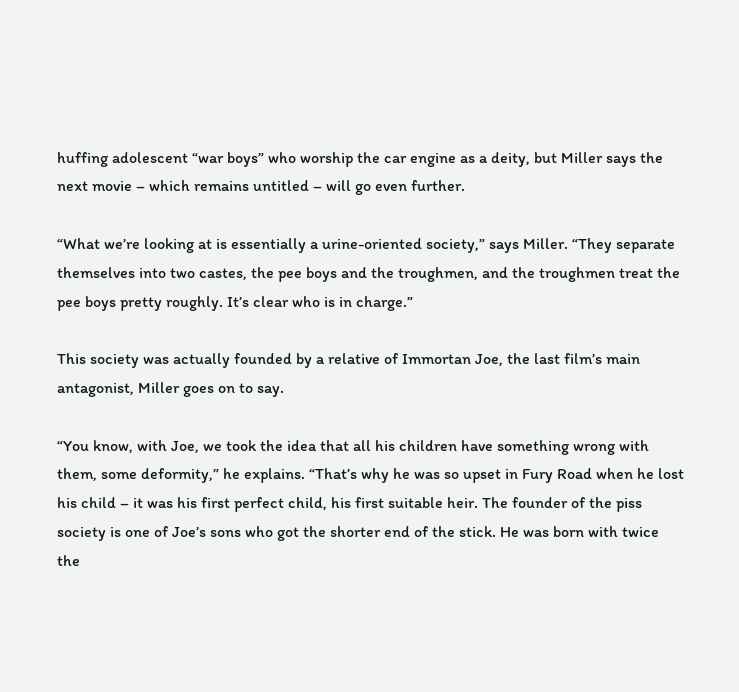huffing adolescent “war boys” who worship the car engine as a deity, but Miller says the next movie – which remains untitled – will go even further.

“What we’re looking at is essentially a urine-oriented society,” says Miller. “They separate themselves into two castes, the pee boys and the troughmen, and the troughmen treat the pee boys pretty roughly. It’s clear who is in charge.”

This society was actually founded by a relative of Immortan Joe, the last film’s main antagonist, Miller goes on to say.

“You know, with Joe, we took the idea that all his children have something wrong with them, some deformity,” he explains. “That’s why he was so upset in Fury Road when he lost his child – it was his first perfect child, his first suitable heir. The founder of the piss society is one of Joe’s sons who got the shorter end of the stick. He was born with twice the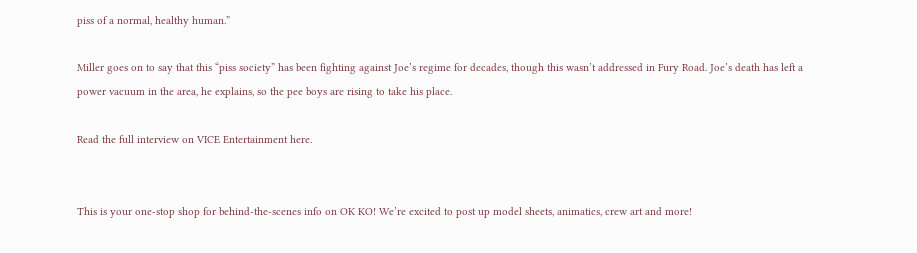piss of a normal, healthy human.”

Miller goes on to say that this “piss society” has been fighting against Joe’s regime for decades, though this wasn’t addressed in Fury Road. Joe’s death has left a power vacuum in the area, he explains, so the pee boys are rising to take his place.

Read the full interview on VICE Entertainment here.


This is your one-stop shop for behind-the-scenes info on OK KO! We’re excited to post up model sheets, animatics, crew art and more!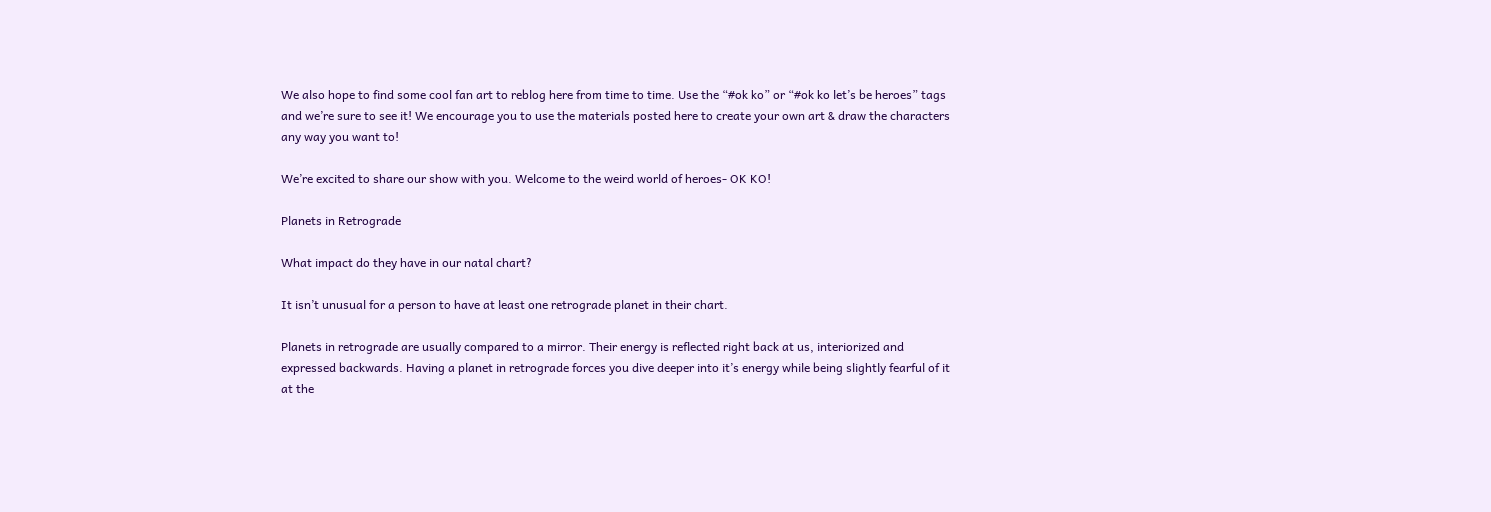We also hope to find some cool fan art to reblog here from time to time. Use the “#ok ko” or “#ok ko let’s be heroes” tags and we’re sure to see it! We encourage you to use the materials posted here to create your own art & draw the characters any way you want to!

We’re excited to share our show with you. Welcome to the weird world of heroes- OK KO!

Planets in Retrograde

What impact do they have in our natal chart?

It isn’t unusual for a person to have at least one retrograde planet in their chart.

Planets in retrograde are usually compared to a mirror. Their energy is reflected right back at us, interiorized and expressed backwards. Having a planet in retrograde forces you dive deeper into it’s energy while being slightly fearful of it at the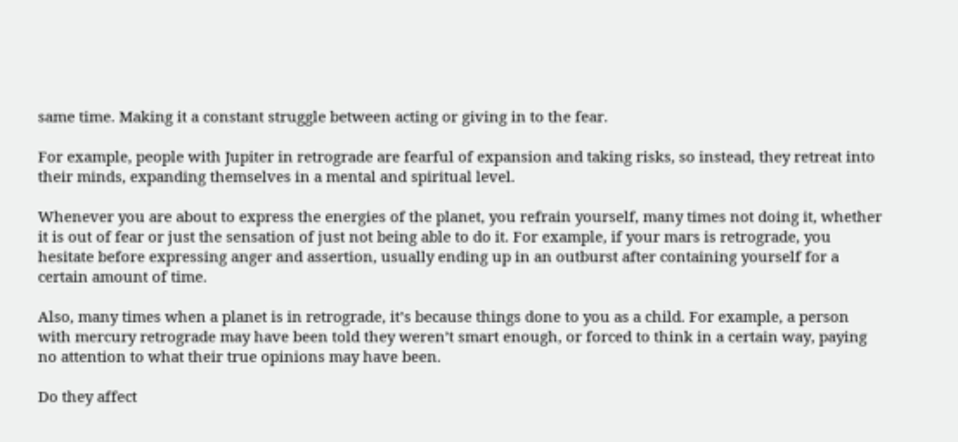same time. Making it a constant struggle between acting or giving in to the fear.

For example, people with Jupiter in retrograde are fearful of expansion and taking risks, so instead, they retreat into their minds, expanding themselves in a mental and spiritual level.

Whenever you are about to express the energies of the planet, you refrain yourself, many times not doing it, whether it is out of fear or just the sensation of just not being able to do it. For example, if your mars is retrograde, you hesitate before expressing anger and assertion, usually ending up in an outburst after containing yourself for a certain amount of time.

Also, many times when a planet is in retrograde, it’s because things done to you as a child. For example, a person with mercury retrograde may have been told they weren’t smart enough, or forced to think in a certain way, paying no attention to what their true opinions may have been.

Do they affect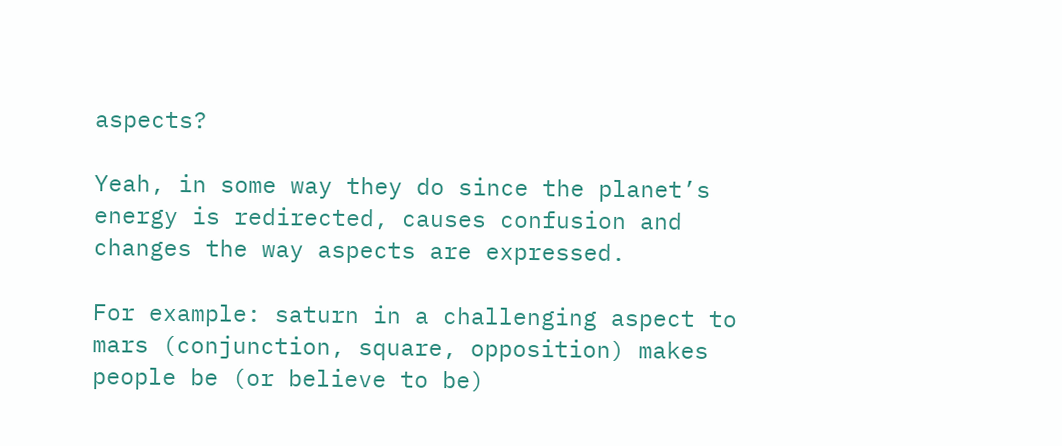aspects?

Yeah, in some way they do since the planet’s energy is redirected, causes confusion and changes the way aspects are expressed.

For example: saturn in a challenging aspect to mars (conjunction, square, opposition) makes people be (or believe to be)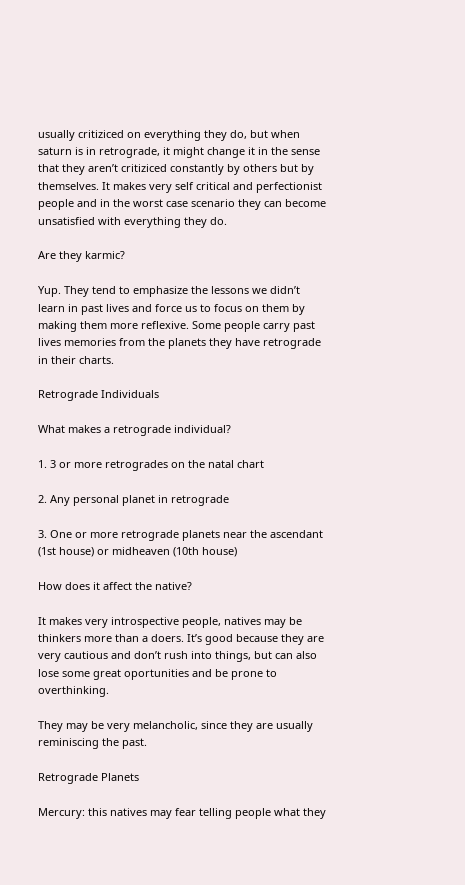usually critiziced on everything they do, but when saturn is in retrograde, it might change it in the sense that they aren’t critiziced constantly by others but by themselves. It makes very self critical and perfectionist people and in the worst case scenario they can become unsatisfied with everything they do.

Are they karmic?

Yup. They tend to emphasize the lessons we didn’t learn in past lives and force us to focus on them by making them more reflexive. Some people carry past lives memories from the planets they have retrograde in their charts.

Retrograde Individuals

What makes a retrograde individual?

1. 3 or more retrogrades on the natal chart

2. Any personal planet in retrograde

3. One or more retrograde planets near the ascendant (1st house) or midheaven (10th house)

How does it affect the native?

It makes very introspective people, natives may be thinkers more than a doers. It’s good because they are very cautious and don’t rush into things, but can also lose some great oportunities and be prone to overthinking.

They may be very melancholic, since they are usually reminiscing the past.

Retrograde Planets

Mercury: this natives may fear telling people what they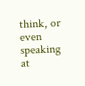think, or even speaking at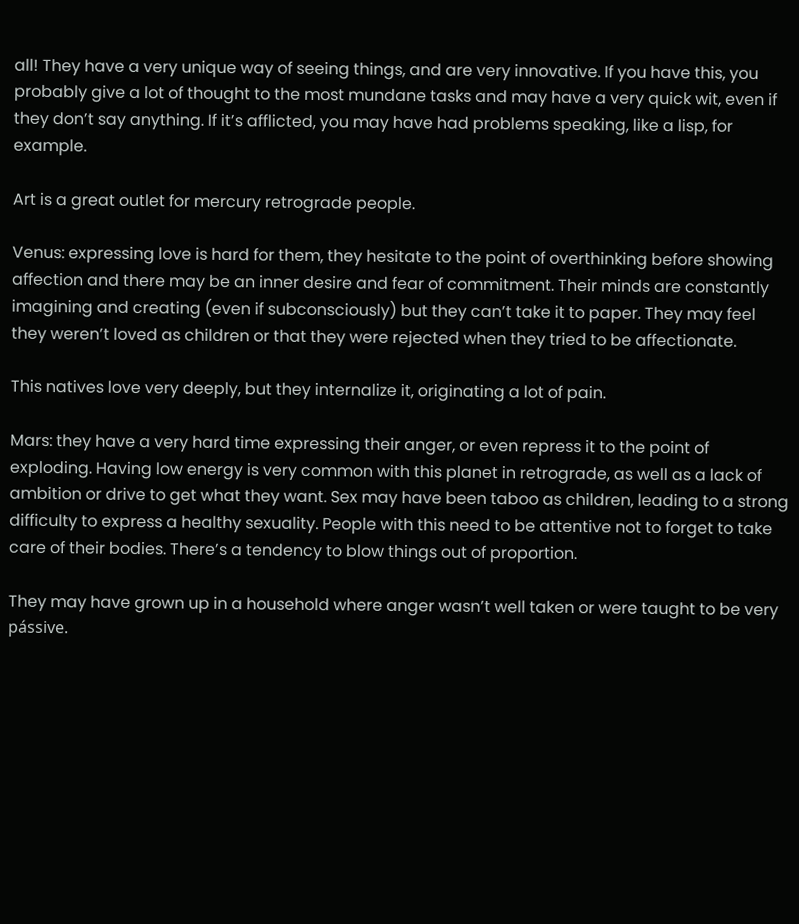all! They have a very unique way of seeing things, and are very innovative. If you have this, you probably give a lot of thought to the most mundane tasks and may have a very quick wit, even if they don’t say anything. If it’s afflicted, you may have had problems speaking, like a lisp, for example.

Art is a great outlet for mercury retrograde people.

Venus: expressing love is hard for them, they hesitate to the point of overthinking before showing affection and there may be an inner desire and fear of commitment. Their minds are constantly imagining and creating (even if subconsciously) but they can’t take it to paper. They may feel they weren’t loved as children or that they were rejected when they tried to be affectionate.

This natives love very deeply, but they internalize it, originating a lot of pain.

Mars: they have a very hard time expressing their anger, or even repress it to the point of exploding. Having low energy is very common with this planet in retrograde, as well as a lack of ambition or drive to get what they want. Sex may have been taboo as children, leading to a strong difficulty to express a healthy sexuality. People with this need to be attentive not to forget to take care of their bodies. There’s a tendency to blow things out of proportion.

They may have grown up in a household where anger wasn’t well taken or were taught to be very pássive.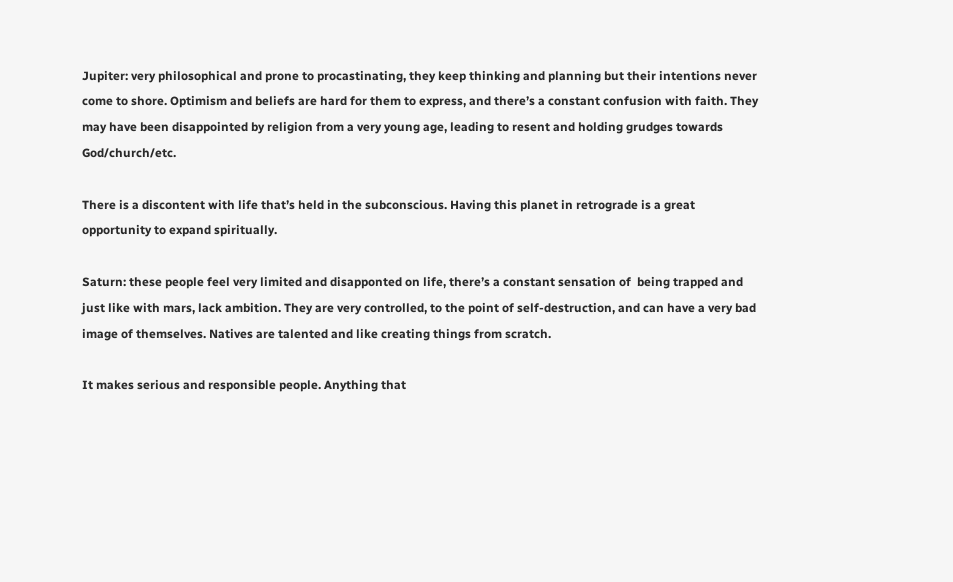Jupiter: very philosophical and prone to procastinating, they keep thinking and planning but their intentions never come to shore. Optimism and beliefs are hard for them to express, and there’s a constant confusion with faith. They may have been disappointed by religion from a very young age, leading to resent and holding grudges towards God/church/etc.

There is a discontent with life that’s held in the subconscious. Having this planet in retrograde is a great opportunity to expand spiritually.

Saturn: these people feel very limited and disapponted on life, there’s a constant sensation of  being trapped and just like with mars, lack ambition. They are very controlled, to the point of self-destruction, and can have a very bad image of themselves. Natives are talented and like creating things from scratch.

It makes serious and responsible people. Anything that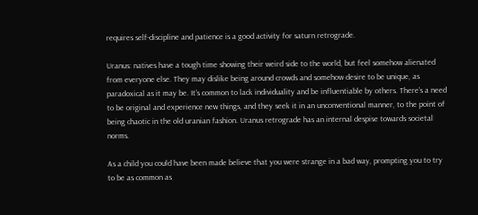requires self-discipline and patience is a good activity for saturn retrograde.

Uranus: natives have a tough time showing their weird side to the world, but feel somehow alienated from everyone else. They may dislike being around crowds and somehow desire to be unique, as paradoxical as it may be. It’s common to lack individuality and be influentiable by others. There’s a need to be original and experience new things, and they seek it in an unconventional manner, to the point of being chaotic in the old uranian fashion. Uranus retrograde has an internal despise towards societal norms.

As a child you could have been made believe that you were strange in a bad way, prompting you to try to be as common as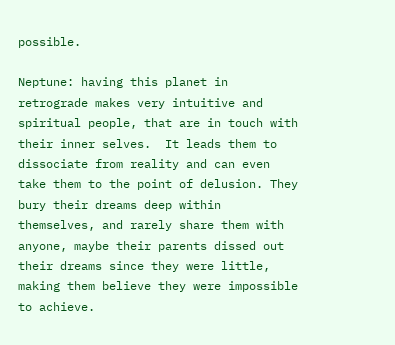possible.

Neptune: having this planet in retrograde makes very intuitive and spiritual people, that are in touch with their inner selves.  It leads them to dissociate from reality and can even take them to the point of delusion. They bury their dreams deep within themselves, and rarely share them with anyone, maybe their parents dissed out their dreams since they were little, making them believe they were impossible to achieve.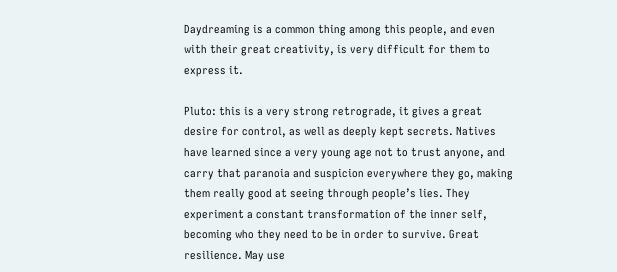Daydreaming is a common thing among this people, and even with their great creativity, is very difficult for them to express it.

Pluto: this is a very strong retrograde, it gives a great desire for control, as well as deeply kept secrets. Natives have learned since a very young age not to trust anyone, and carry that paranoia and suspicion everywhere they go, making them really good at seeing through people’s lies. They experiment a constant transformation of the inner self, becoming who they need to be in order to survive. Great resilience. May use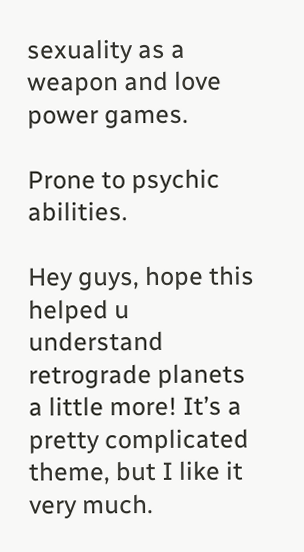sexuality as a weapon and love power games.

Prone to psychic abilities.

Hey guys, hope this helped u understand retrograde planets a little more! It’s a pretty complicated theme, but I like it very much.